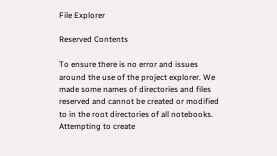File Explorer

Reserved Contents

To ensure there is no error and issues around the use of the project explorer. We made some names of directories and files reserved and cannot be created or modified to in the root directories of all notebooks. Attempting to create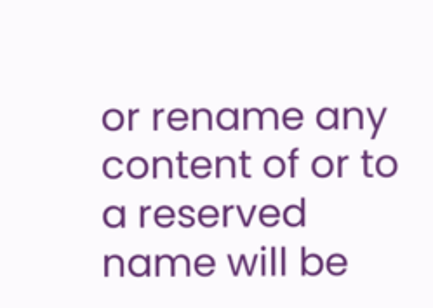or rename any content of or to a reserved name will be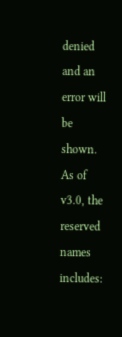denied and an error will be shown.
As of v3.0, the reserved names includes: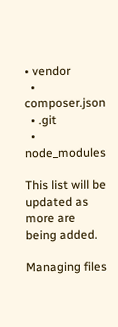• vendor
  • composer.json
  • .git
  • node_modules

This list will be updated as more are being added.

Managing files